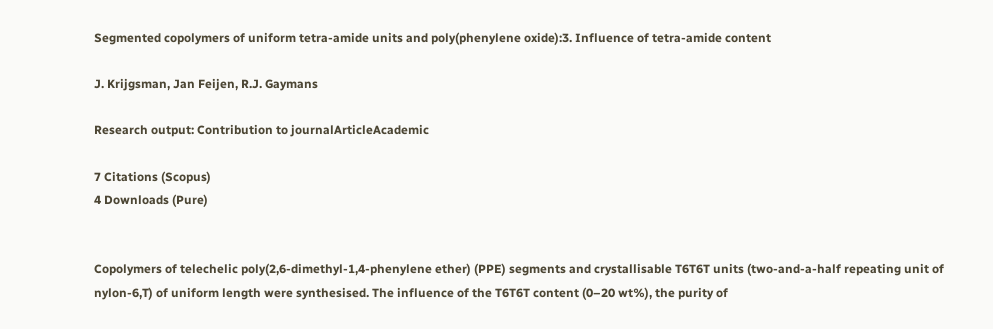Segmented copolymers of uniform tetra-amide units and poly(phenylene oxide):3. Influence of tetra-amide content

J. Krijgsman, Jan Feijen, R.J. Gaymans

Research output: Contribution to journalArticleAcademic

7 Citations (Scopus)
4 Downloads (Pure)


Copolymers of telechelic poly(2,6-dimethyl-1,4-phenylene ether) (PPE) segments and crystallisable T6T6T units (two-and-a-half repeating unit of nylon-6,T) of uniform length were synthesised. The influence of the T6T6T content (0–20 wt%), the purity of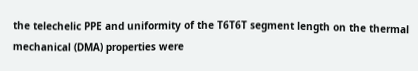the telechelic PPE and uniformity of the T6T6T segment length on the thermal mechanical (DMA) properties were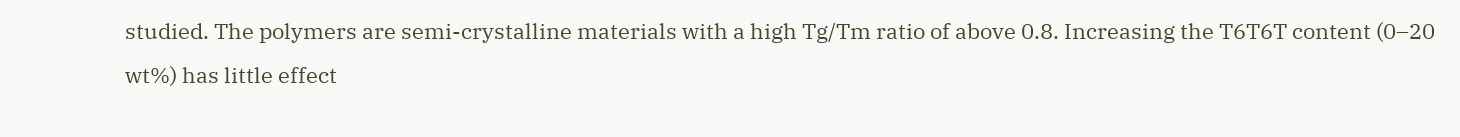studied. The polymers are semi-crystalline materials with a high Tg/Tm ratio of above 0.8. Increasing the T6T6T content (0–20 wt%) has little effect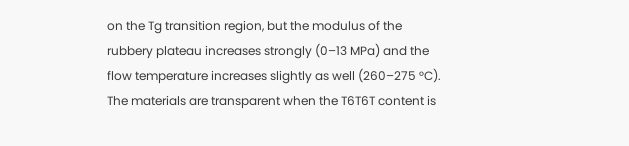on the Tg transition region, but the modulus of the rubbery plateau increases strongly (0–13 MPa) and the flow temperature increases slightly as well (260–275 °C). The materials are transparent when the T6T6T content is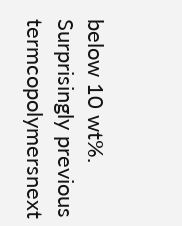below 10 wt%. Surprisingly previous termcopolymersnext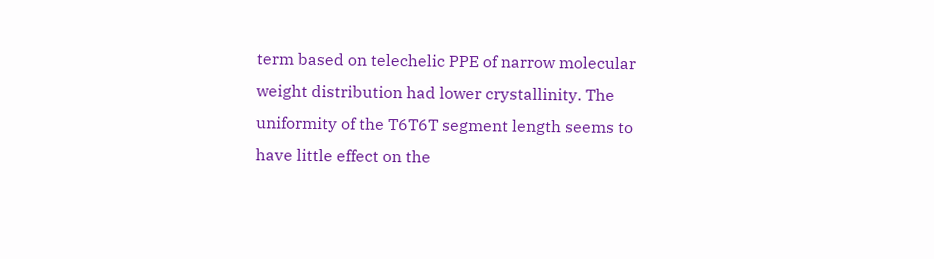term based on telechelic PPE of narrow molecular weight distribution had lower crystallinity. The uniformity of the T6T6T segment length seems to have little effect on the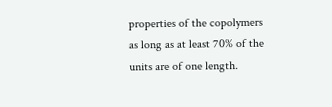properties of the copolymers as long as at least 70% of the units are of one length.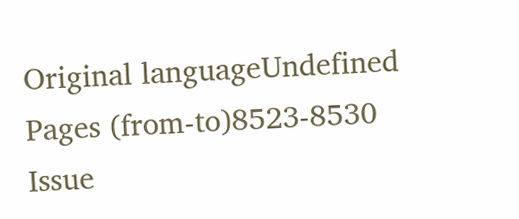Original languageUndefined
Pages (from-to)8523-8530
Issue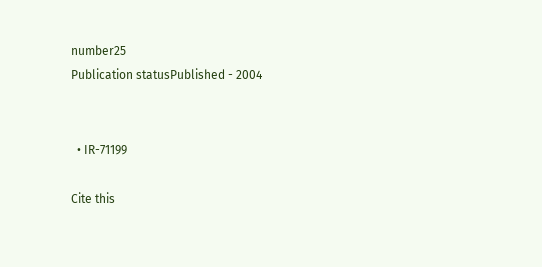number25
Publication statusPublished - 2004


  • IR-71199

Cite this